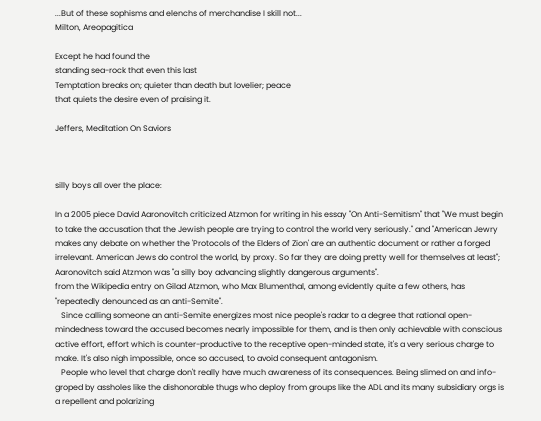...But of these sophisms and elenchs of merchandise I skill not...
Milton, Areopagitica

Except he had found the
standing sea-rock that even this last
Temptation breaks on; quieter than death but lovelier; peace
that quiets the desire even of praising it.

Jeffers, Meditation On Saviors



silly boys all over the place:

In a 2005 piece David Aaronovitch criticized Atzmon for writing in his essay "On Anti-Semitism" that "We must begin to take the accusation that the Jewish people are trying to control the world very seriously." and "American Jewry makes any debate on whether the 'Protocols of the Elders of Zion' are an authentic document or rather a forged irrelevant. American Jews do control the world, by proxy. So far they are doing pretty well for themselves at least"; Aaronovitch said Atzmon was "a silly boy advancing slightly dangerous arguments".
from the Wikipedia entry on Gilad Atzmon, who Max Blumenthal, among evidently quite a few others, has "repeatedly denounced as an anti-Semite".
   Since calling someone an anti-Semite energizes most nice people's radar to a degree that rational open-mindedness toward the accused becomes nearly impossible for them, and is then only achievable with conscious active effort, effort which is counter-productive to the receptive open-minded state, it's a very serious charge to make. It's also nigh impossible, once so accused, to avoid consequent antagonism.
   People who level that charge don't really have much awareness of its consequences. Being slimed on and info-groped by assholes like the dishonorable thugs who deploy from groups like the ADL and its many subsidiary orgs is a repellent and polarizing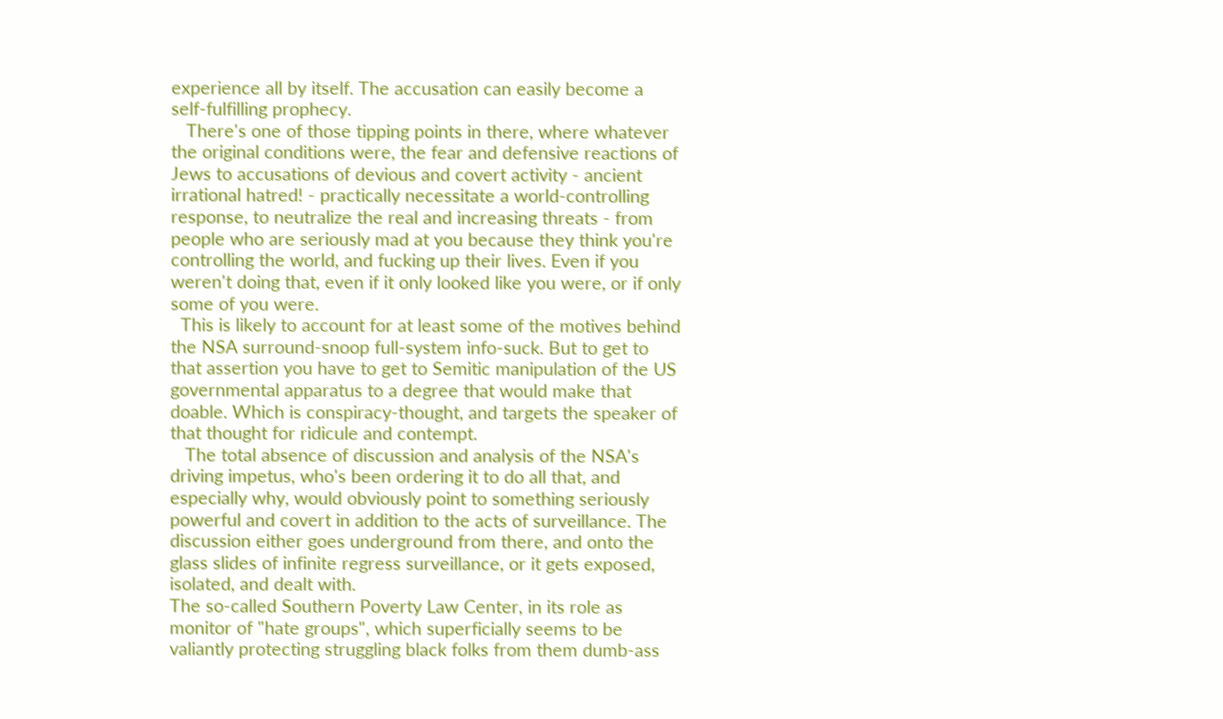experience all by itself. The accusation can easily become a self-fulfilling prophecy.
   There's one of those tipping points in there, where whatever the original conditions were, the fear and defensive reactions of Jews to accusations of devious and covert activity - ancient irrational hatred! - practically necessitate a world-controlling response, to neutralize the real and increasing threats - from people who are seriously mad at you because they think you're controlling the world, and fucking up their lives. Even if you weren't doing that, even if it only looked like you were, or if only some of you were.
  This is likely to account for at least some of the motives behind the NSA surround-snoop full-system info-suck. But to get to that assertion you have to get to Semitic manipulation of the US governmental apparatus to a degree that would make that doable. Which is conspiracy-thought, and targets the speaker of that thought for ridicule and contempt.
   The total absence of discussion and analysis of the NSA's driving impetus, who's been ordering it to do all that, and especially why, would obviously point to something seriously powerful and covert in addition to the acts of surveillance. The discussion either goes underground from there, and onto the glass slides of infinite regress surveillance, or it gets exposed, isolated, and dealt with.
The so-called Southern Poverty Law Center, in its role as monitor of "hate groups", which superficially seems to be valiantly protecting struggling black folks from them dumb-ass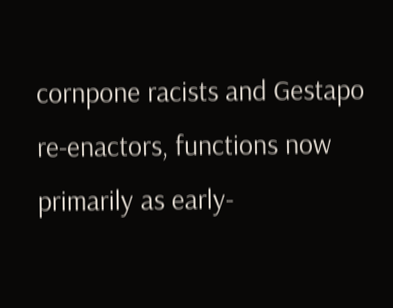cornpone racists and Gestapo re-enactors, functions now primarily as early-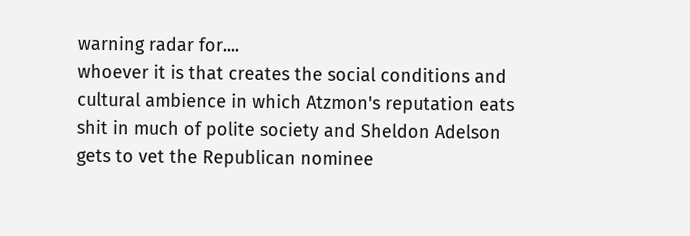warning radar for....
whoever it is that creates the social conditions and cultural ambience in which Atzmon's reputation eats shit in much of polite society and Sheldon Adelson gets to vet the Republican nominee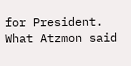for President.
What Atzmon said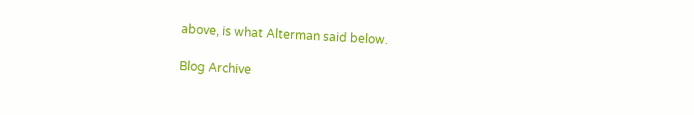above, is what Alterman said below.

Blog Archive